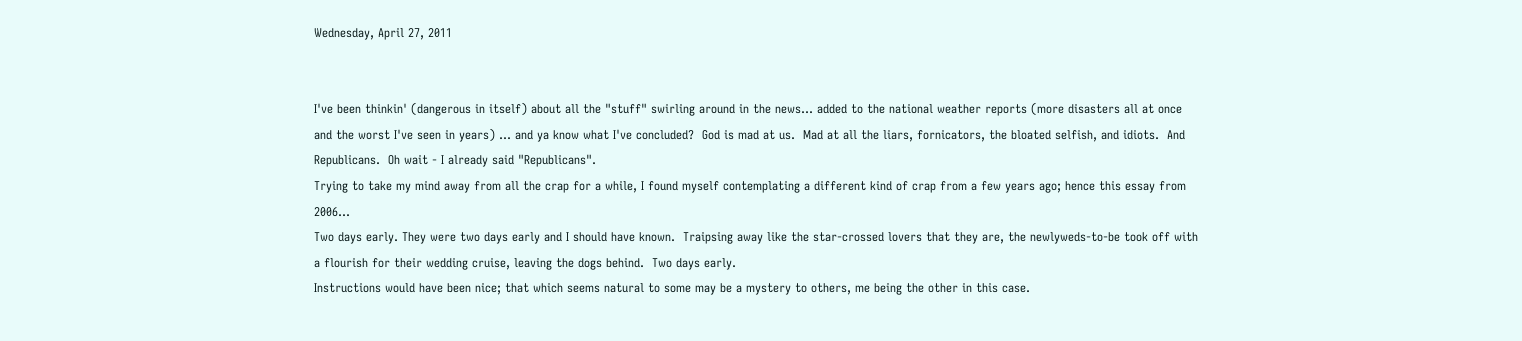Wednesday, April 27, 2011


I've been thinkin' (dangerous in itself) about all the "stuff" swirling around in the news... added to the national weather reports (more disasters all at once and the worst I've seen in years) ... and ya know what I've concluded?  God is mad at us.  Mad at all the liars, fornicators, the bloated selfish, and idiots.  And Republicans.  Oh wait - I already said "Republicans".
Trying to take my mind away from all the crap for a while, I found myself contemplating a different kind of crap from a few years ago; hence this essay from 2006...
Two days early. They were two days early and I should have known.  Traipsing away like the star-crossed lovers that they are, the newlyweds-to-be took off with a flourish for their wedding cruise, leaving the dogs behind.  Two days early.
Instructions would have been nice; that which seems natural to some may be a mystery to others, me being the other in this case.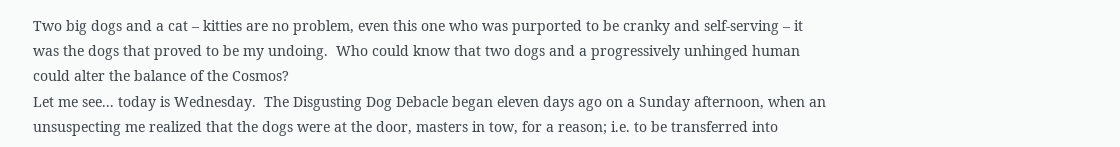Two big dogs and a cat – kitties are no problem, even this one who was purported to be cranky and self-serving – it was the dogs that proved to be my undoing.  Who could know that two dogs and a progressively unhinged human could alter the balance of the Cosmos?
Let me see... today is Wednesday.  The Disgusting Dog Debacle began eleven days ago on a Sunday afternoon, when an unsuspecting me realized that the dogs were at the door, masters in tow, for a reason; i.e. to be transferred into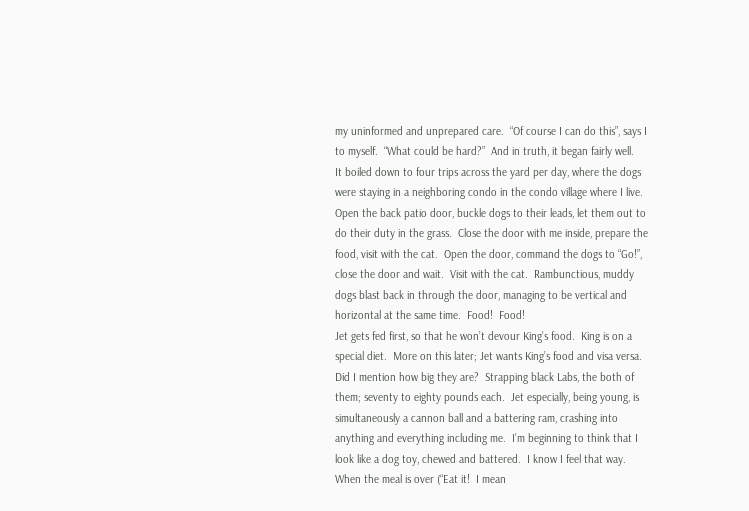my uninformed and unprepared care.  “Of course I can do this”, says I to myself.  “What could be hard?”  And in truth, it began fairly well.
It boiled down to four trips across the yard per day, where the dogs were staying in a neighboring condo in the condo village where I live.  Open the back patio door, buckle dogs to their leads, let them out to do their duty in the grass.  Close the door with me inside, prepare the food, visit with the cat.  Open the door, command the dogs to “Go!”, close the door and wait.  Visit with the cat.  Rambunctious, muddy dogs blast back in through the door, managing to be vertical and horizontal at the same time.  Food!  Food!
Jet gets fed first, so that he won’t devour King’s food.  King is on a special diet.  More on this later; Jet wants King’s food and visa versa.  Did I mention how big they are?  Strapping black Labs, the both of them; seventy to eighty pounds each.  Jet especially, being young, is simultaneously a cannon ball and a battering ram, crashing into anything and everything including me.  I’m beginning to think that I look like a dog toy, chewed and battered.  I know I feel that way.
When the meal is over (“Eat it!  I mean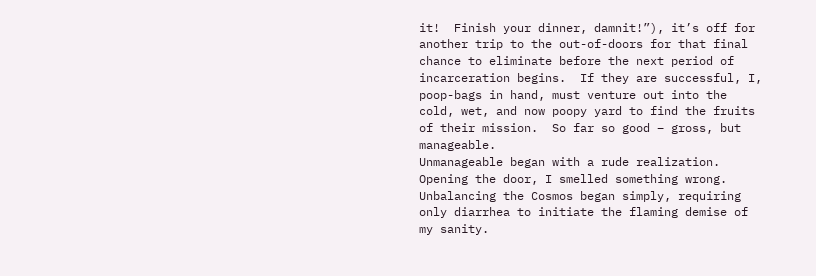it!  Finish your dinner, damnit!”), it’s off for another trip to the out-of-doors for that final chance to eliminate before the next period of incarceration begins.  If they are successful, I, poop-bags in hand, must venture out into the cold, wet, and now poopy yard to find the fruits of their mission.  So far so good – gross, but manageable.
Unmanageable began with a rude realization.  Opening the door, I smelled something wrong.  Unbalancing the Cosmos began simply, requiring only diarrhea to initiate the flaming demise of my sanity.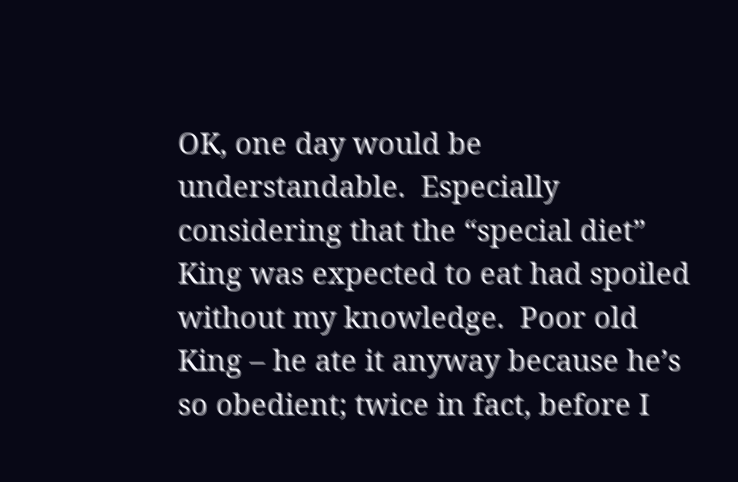OK, one day would be understandable.  Especially considering that the “special diet” King was expected to eat had spoiled without my knowledge.  Poor old King – he ate it anyway because he’s so obedient; twice in fact, before I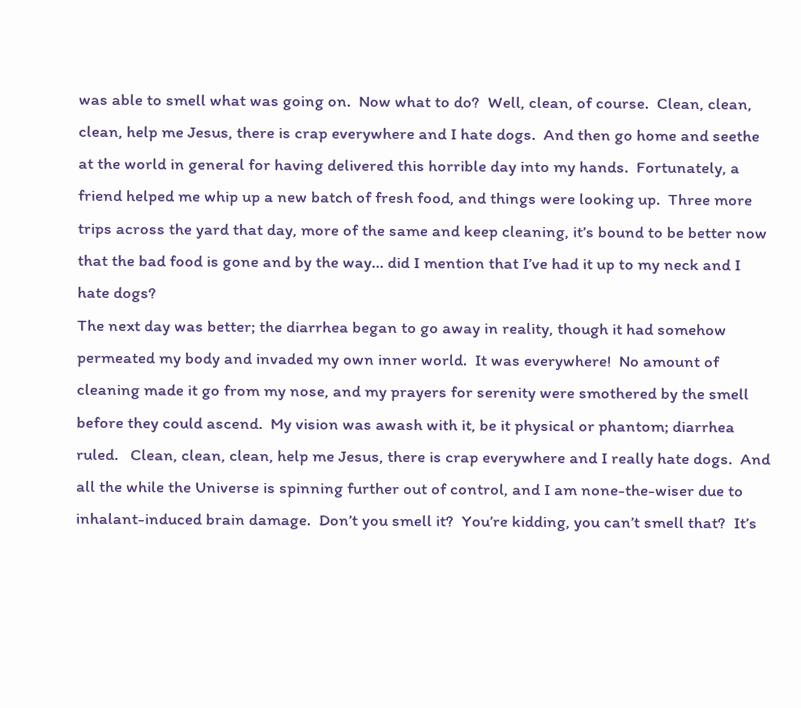was able to smell what was going on.  Now what to do?  Well, clean, of course.  Clean, clean, clean, help me Jesus, there is crap everywhere and I hate dogs.  And then go home and seethe at the world in general for having delivered this horrible day into my hands.  Fortunately, a friend helped me whip up a new batch of fresh food, and things were looking up.  Three more trips across the yard that day, more of the same and keep cleaning, it’s bound to be better now that the bad food is gone and by the way... did I mention that I’ve had it up to my neck and I hate dogs?
The next day was better; the diarrhea began to go away in reality, though it had somehow permeated my body and invaded my own inner world.  It was everywhere!  No amount of cleaning made it go from my nose, and my prayers for serenity were smothered by the smell before they could ascend.  My vision was awash with it, be it physical or phantom; diarrhea ruled.   Clean, clean, clean, help me Jesus, there is crap everywhere and I really hate dogs.  And all the while the Universe is spinning further out of control, and I am none-the-wiser due to inhalant-induced brain damage.  Don’t you smell it?  You’re kidding, you can’t smell that?  It’s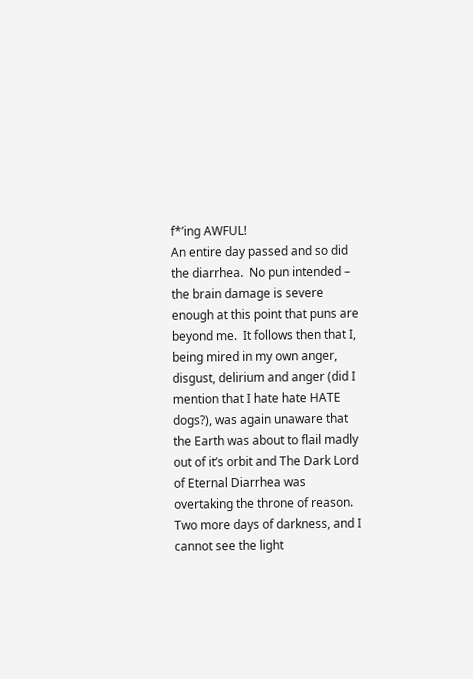f*’ing AWFUL!
An entire day passed and so did the diarrhea.  No pun intended – the brain damage is severe enough at this point that puns are beyond me.  It follows then that I, being mired in my own anger, disgust, delirium and anger (did I mention that I hate hate HATE dogs?), was again unaware that the Earth was about to flail madly out of it’s orbit and The Dark Lord of Eternal Diarrhea was overtaking the throne of reason.
Two more days of darkness, and I cannot see the light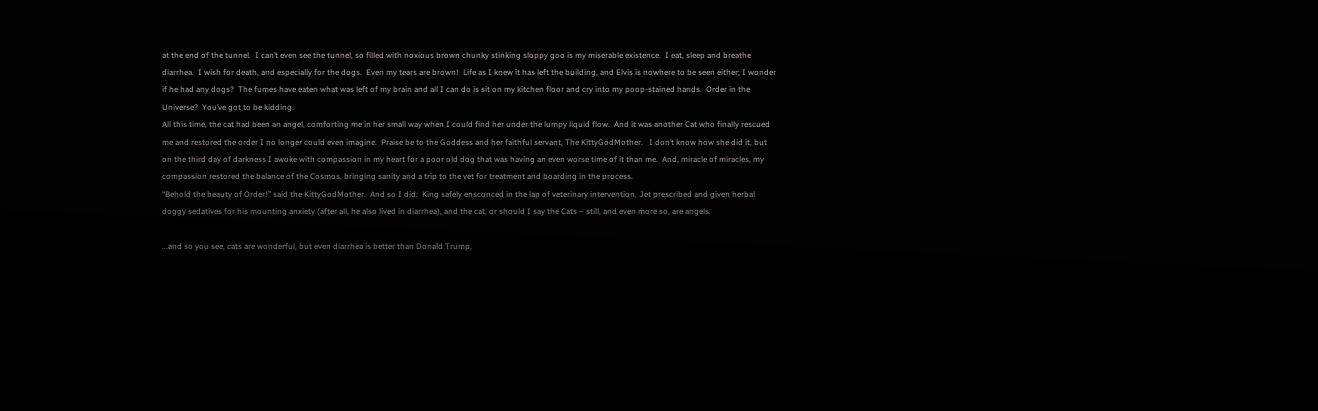at the end of the tunnel.  I can’t even see the tunnel, so filled with noxious brown chunky stinking sloppy goo is my miserable existence.  I eat, sleep and breathe diarrhea.  I wish for death, and especially for the dogs.  Even my tears are brown!  Life as I knew it has left the building, and Elvis is nowhere to be seen either; I wonder if he had any dogs?  The fumes have eaten what was left of my brain and all I can do is sit on my kitchen floor and cry into my poop-stained hands.  Order in the Universe?  You’ve got to be kidding.
All this time, the cat had been an angel, comforting me in her small way when I could find her under the lumpy liquid flow.  And it was another Cat who finally rescued me and restored the order I no longer could even imagine.  Praise be to the Goddess and her faithful servant, The KittyGodMother.   I don’t know how she did it, but on the third day of darkness I awoke with compassion in my heart for a poor old dog that was having an even worse time of it than me.  And, miracle of miracles, my compassion restored the balance of the Cosmos, bringing sanity and a trip to the vet for treatment and boarding in the process.
“Behold the beauty of Order!” said the KittyGodMother.  And so I did:  King safely ensconced in the lap of veterinary intervention, Jet prescribed and given herbal doggy sedatives for his mounting anxiety (after all, he also lived in diarrhea), and the cat, or should I say the Cats – still, and even more so, are angels.

...and so you see, cats are wonderful, but even diarrhea is better than Donald Trump,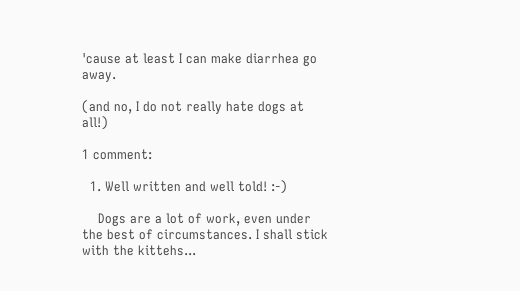'cause at least I can make diarrhea go away.

(and no, I do not really hate dogs at all!)

1 comment:

  1. Well written and well told! :-)

    Dogs are a lot of work, even under the best of circumstances. I shall stick with the kittehs...